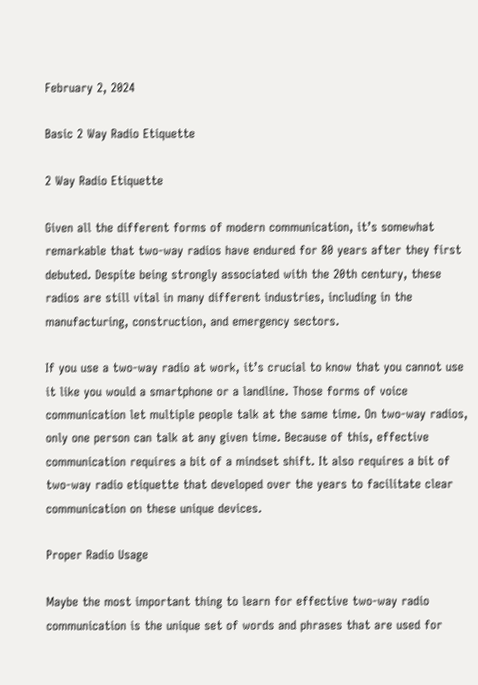February 2, 2024

Basic 2 Way Radio Etiquette

2 Way Radio Etiquette

Given all the different forms of modern communication, it’s somewhat remarkable that two-way radios have endured for 80 years after they first debuted. Despite being strongly associated with the 20th century, these radios are still vital in many different industries, including in the manufacturing, construction, and emergency sectors.

If you use a two-way radio at work, it’s crucial to know that you cannot use it like you would a smartphone or a landline. Those forms of voice communication let multiple people talk at the same time. On two-way radios, only one person can talk at any given time. Because of this, effective communication requires a bit of a mindset shift. It also requires a bit of two-way radio etiquette that developed over the years to facilitate clear communication on these unique devices.

Proper Radio Usage

Maybe the most important thing to learn for effective two-way radio communication is the unique set of words and phrases that are used for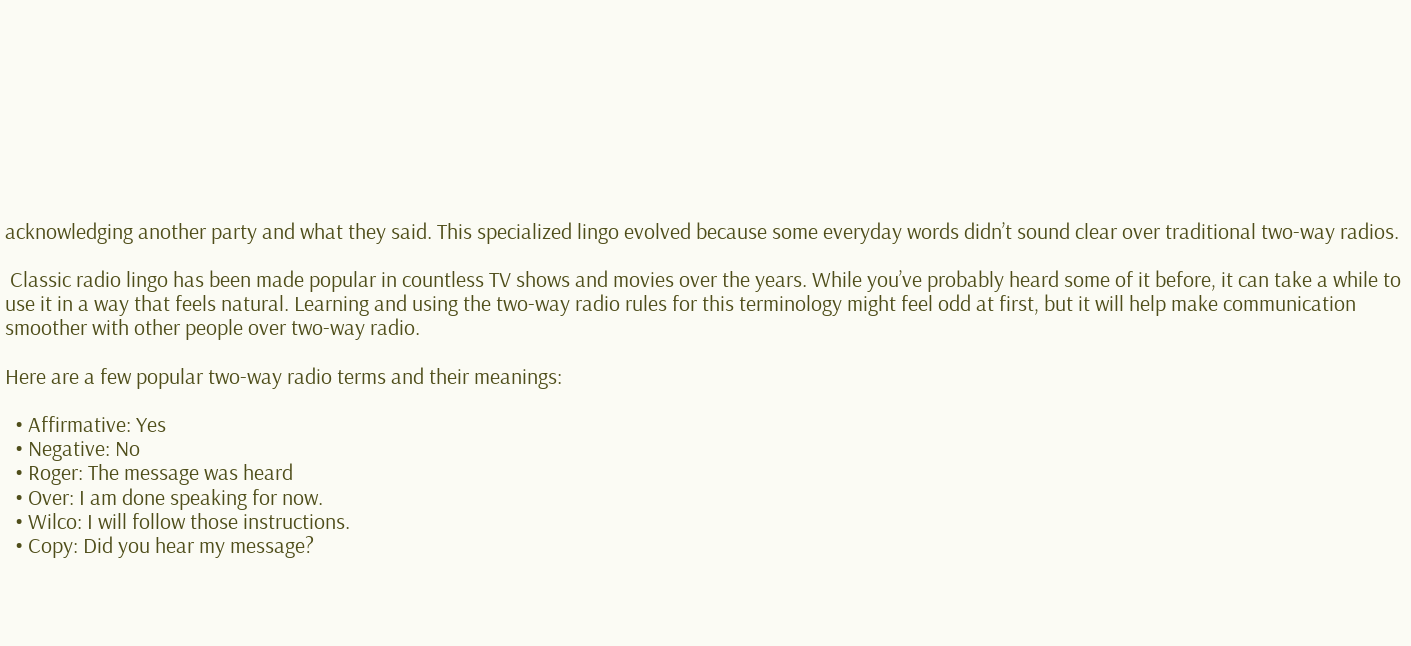acknowledging another party and what they said. This specialized lingo evolved because some everyday words didn’t sound clear over traditional two-way radios.

 Classic radio lingo has been made popular in countless TV shows and movies over the years. While you’ve probably heard some of it before, it can take a while to use it in a way that feels natural. Learning and using the two-way radio rules for this terminology might feel odd at first, but it will help make communication smoother with other people over two-way radio.

Here are a few popular two-way radio terms and their meanings:

  • Affirmative: Yes
  • Negative: No
  • Roger: The message was heard
  • Over: I am done speaking for now.
  • Wilco: I will follow those instructions.
  • Copy: Did you hear my message?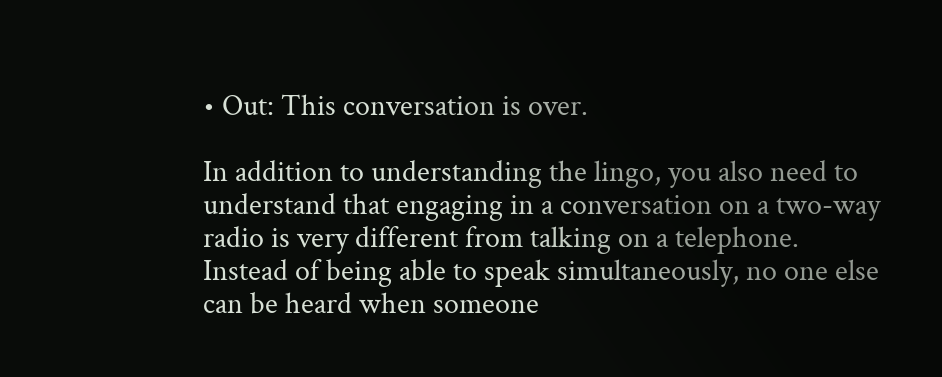• Out: This conversation is over.

In addition to understanding the lingo, you also need to understand that engaging in a conversation on a two-way radio is very different from talking on a telephone. Instead of being able to speak simultaneously, no one else can be heard when someone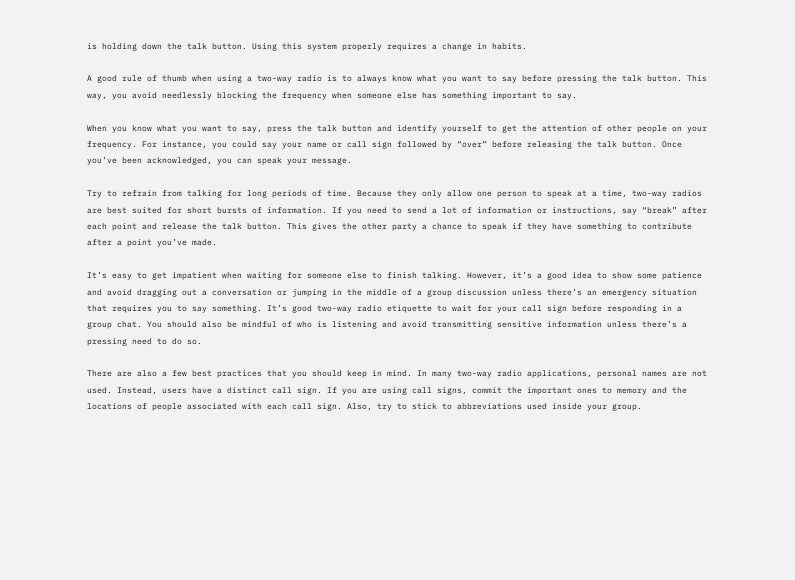is holding down the talk button. Using this system properly requires a change in habits.

A good rule of thumb when using a two-way radio is to always know what you want to say before pressing the talk button. This way, you avoid needlessly blocking the frequency when someone else has something important to say.

When you know what you want to say, press the talk button and identify yourself to get the attention of other people on your frequency. For instance, you could say your name or call sign followed by “over” before releasing the talk button. Once you’ve been acknowledged, you can speak your message.

Try to refrain from talking for long periods of time. Because they only allow one person to speak at a time, two-way radios are best suited for short bursts of information. If you need to send a lot of information or instructions, say “break” after each point and release the talk button. This gives the other party a chance to speak if they have something to contribute after a point you’ve made.

It’s easy to get impatient when waiting for someone else to finish talking. However, it’s a good idea to show some patience and avoid dragging out a conversation or jumping in the middle of a group discussion unless there’s an emergency situation that requires you to say something. It’s good two-way radio etiquette to wait for your call sign before responding in a group chat. You should also be mindful of who is listening and avoid transmitting sensitive information unless there’s a pressing need to do so.

There are also a few best practices that you should keep in mind. In many two-way radio applications, personal names are not used. Instead, users have a distinct call sign. If you are using call signs, commit the important ones to memory and the locations of people associated with each call sign. Also, try to stick to abbreviations used inside your group.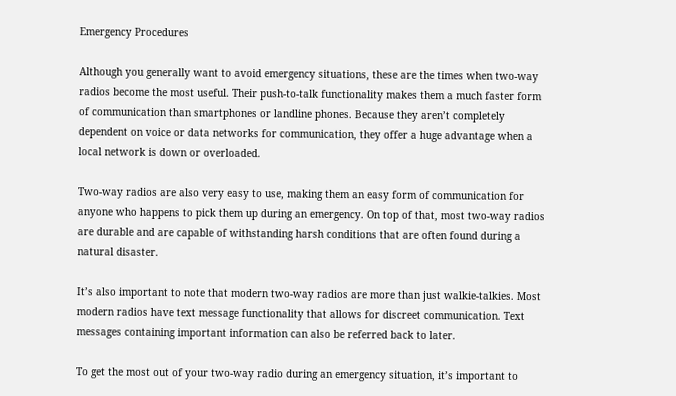Emergency Procedures

Although you generally want to avoid emergency situations, these are the times when two-way radios become the most useful. Their push-to-talk functionality makes them a much faster form of communication than smartphones or landline phones. Because they aren’t completely dependent on voice or data networks for communication, they offer a huge advantage when a local network is down or overloaded.

Two-way radios are also very easy to use, making them an easy form of communication for anyone who happens to pick them up during an emergency. On top of that, most two-way radios are durable and are capable of withstanding harsh conditions that are often found during a natural disaster.

It’s also important to note that modern two-way radios are more than just walkie-talkies. Most modern radios have text message functionality that allows for discreet communication. Text messages containing important information can also be referred back to later.

To get the most out of your two-way radio during an emergency situation, it’s important to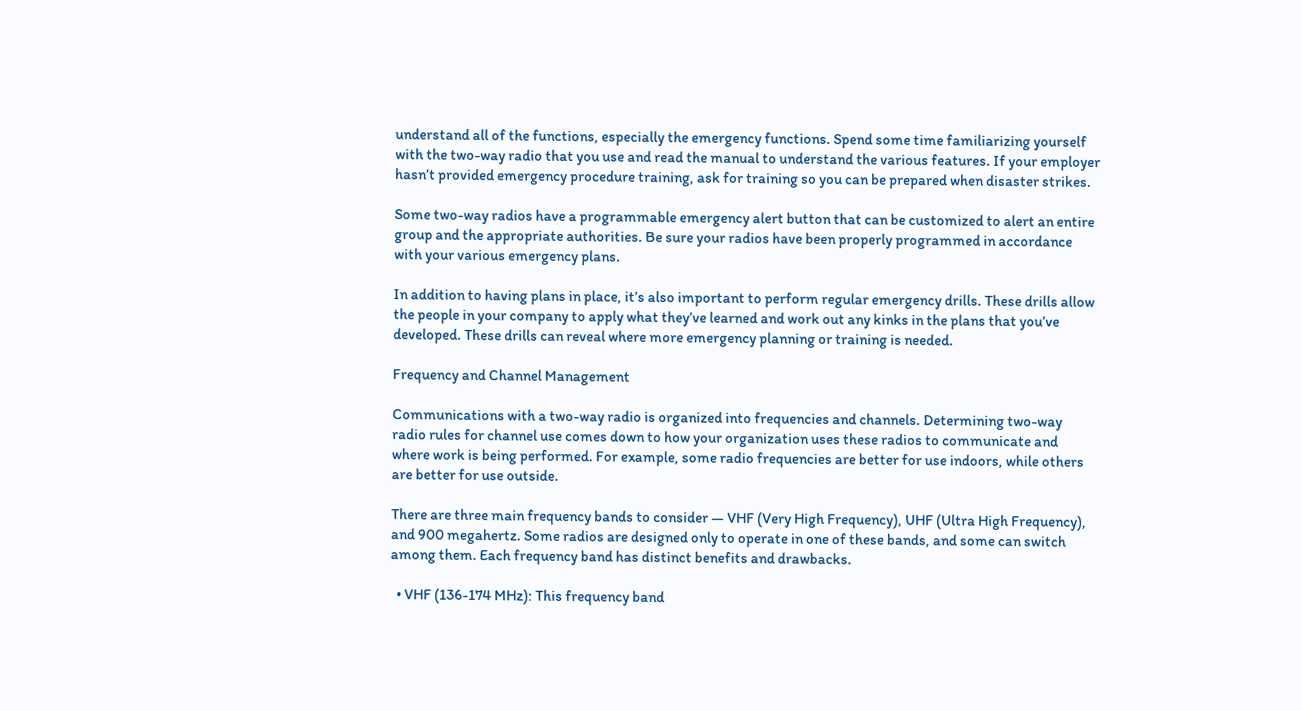understand all of the functions, especially the emergency functions. Spend some time familiarizing yourself with the two-way radio that you use and read the manual to understand the various features. If your employer hasn’t provided emergency procedure training, ask for training so you can be prepared when disaster strikes.

Some two-way radios have a programmable emergency alert button that can be customized to alert an entire group and the appropriate authorities. Be sure your radios have been properly programmed in accordance with your various emergency plans.

In addition to having plans in place, it’s also important to perform regular emergency drills. These drills allow the people in your company to apply what they’ve learned and work out any kinks in the plans that you’ve developed. These drills can reveal where more emergency planning or training is needed.

Frequency and Channel Management

Communications with a two-way radio is organized into frequencies and channels. Determining two-way radio rules for channel use comes down to how your organization uses these radios to communicate and where work is being performed. For example, some radio frequencies are better for use indoors, while others are better for use outside.

There are three main frequency bands to consider — VHF (Very High Frequency), UHF (Ultra High Frequency), and 900 megahertz. Some radios are designed only to operate in one of these bands, and some can switch among them. Each frequency band has distinct benefits and drawbacks.

  • VHF (136-174 MHz): This frequency band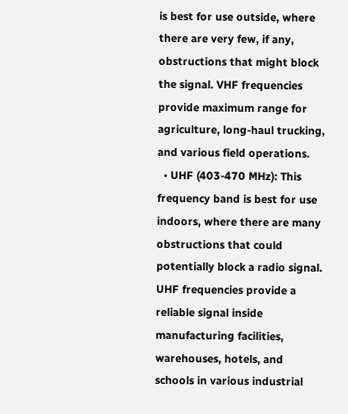is best for use outside, where there are very few, if any, obstructions that might block the signal. VHF frequencies provide maximum range for agriculture, long-haul trucking, and various field operations.
  • UHF (403-470 MHz): This frequency band is best for use indoors, where there are many obstructions that could potentially block a radio signal. UHF frequencies provide a reliable signal inside manufacturing facilities, warehouses, hotels, and schools in various industrial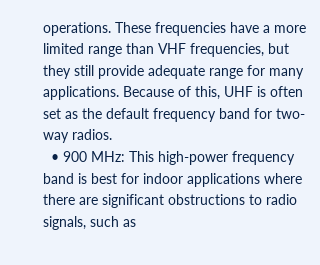operations. These frequencies have a more limited range than VHF frequencies, but they still provide adequate range for many applications. Because of this, UHF is often set as the default frequency band for two-way radios.
  • 900 MHz: This high-power frequency band is best for indoor applications where there are significant obstructions to radio signals, such as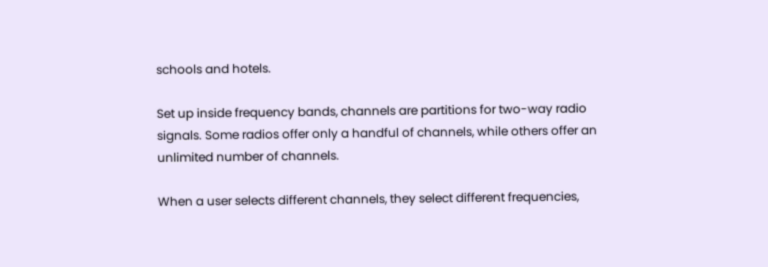schools and hotels.

Set up inside frequency bands, channels are partitions for two-way radio signals. Some radios offer only a handful of channels, while others offer an unlimited number of channels.

When a user selects different channels, they select different frequencies,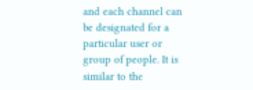and each channel can be designated for a particular user or group of people. It is similar to the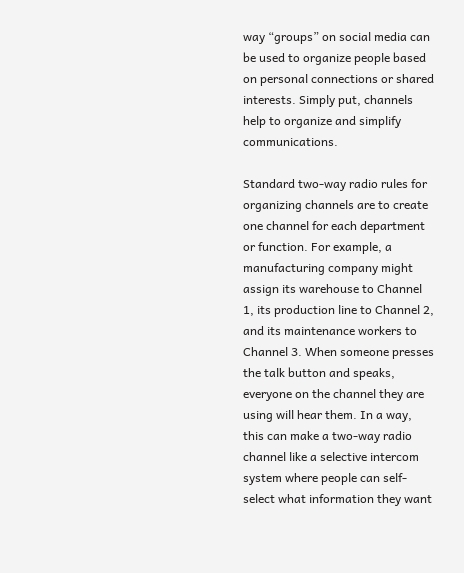way “groups” on social media can be used to organize people based on personal connections or shared interests. Simply put, channels help to organize and simplify communications.

Standard two-way radio rules for organizing channels are to create one channel for each department or function. For example, a manufacturing company might assign its warehouse to Channel 1, its production line to Channel 2, and its maintenance workers to Channel 3. When someone presses the talk button and speaks, everyone on the channel they are using will hear them. In a way, this can make a two-way radio channel like a selective intercom system where people can self-select what information they want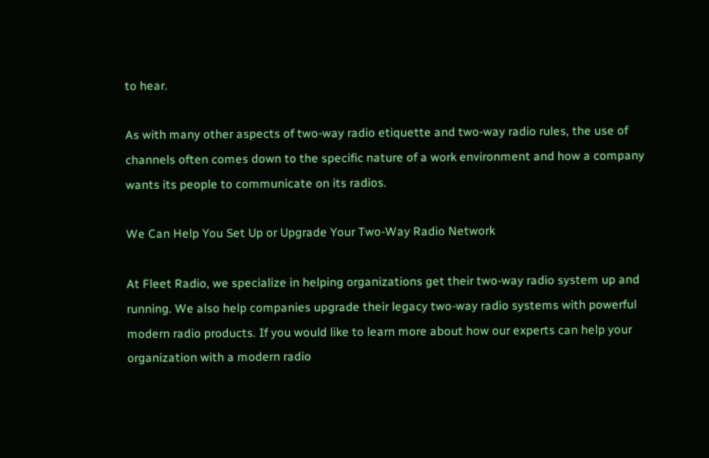to hear.

As with many other aspects of two-way radio etiquette and two-way radio rules, the use of channels often comes down to the specific nature of a work environment and how a company wants its people to communicate on its radios.

We Can Help You Set Up or Upgrade Your Two-Way Radio Network

At Fleet Radio, we specialize in helping organizations get their two-way radio system up and running. We also help companies upgrade their legacy two-way radio systems with powerful modern radio products. If you would like to learn more about how our experts can help your organization with a modern radio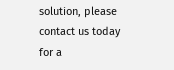solution, please contact us today for a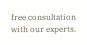free consultation with our experts.